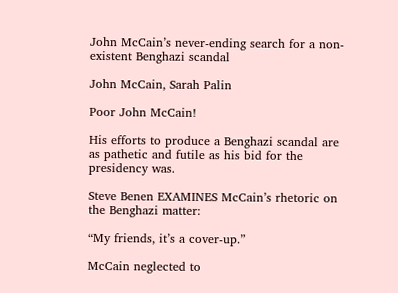John McCain’s never-ending search for a non-existent Benghazi scandal

John McCain, Sarah Palin

Poor John McCain!

His efforts to produce a Benghazi scandal are as pathetic and futile as his bid for the presidency was.

Steve Benen EXAMINES McCain’s rhetoric on the Benghazi matter:

“My friends, it’s a cover-up.”

McCain neglected to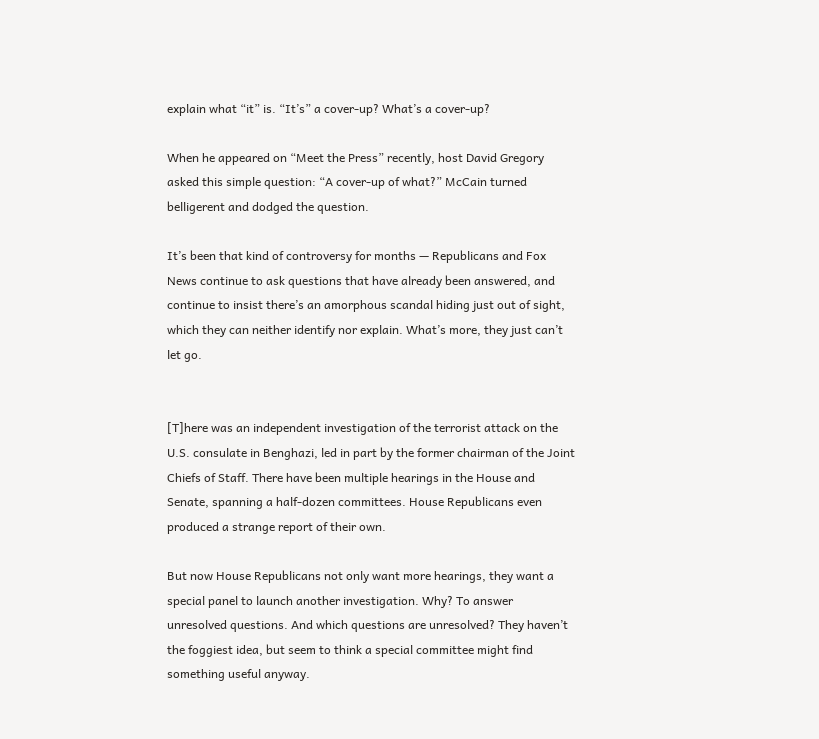explain what “it” is. “It’s” a cover-up? What’s a cover-up?

When he appeared on “Meet the Press” recently, host David Gregory asked this simple question: “A cover-up of what?” McCain turned belligerent and dodged the question.

It’s been that kind of controversy for months — Republicans and Fox News continue to ask questions that have already been answered, and continue to insist there’s an amorphous scandal hiding just out of sight, which they can neither identify nor explain. What’s more, they just can’t let go.


[T]here was an independent investigation of the terrorist attack on the U.S. consulate in Benghazi, led in part by the former chairman of the Joint Chiefs of Staff. There have been multiple hearings in the House and Senate, spanning a half-dozen committees. House Republicans even produced a strange report of their own.

But now House Republicans not only want more hearings, they want a special panel to launch another investigation. Why? To answer unresolved questions. And which questions are unresolved? They haven’t the foggiest idea, but seem to think a special committee might find something useful anyway.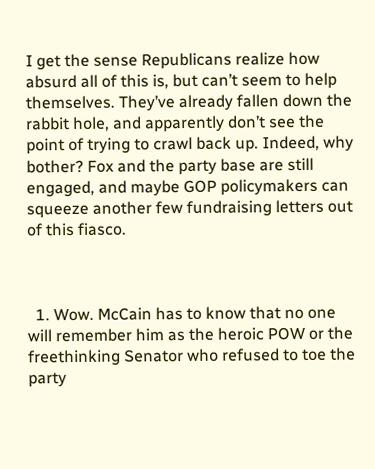I get the sense Republicans realize how absurd all of this is, but can’t seem to help themselves. They’ve already fallen down the rabbit hole, and apparently don’t see the point of trying to crawl back up. Indeed, why bother? Fox and the party base are still engaged, and maybe GOP policymakers can squeeze another few fundraising letters out of this fiasco.



  1. Wow. McCain has to know that no one will remember him as the heroic POW or the freethinking Senator who refused to toe the party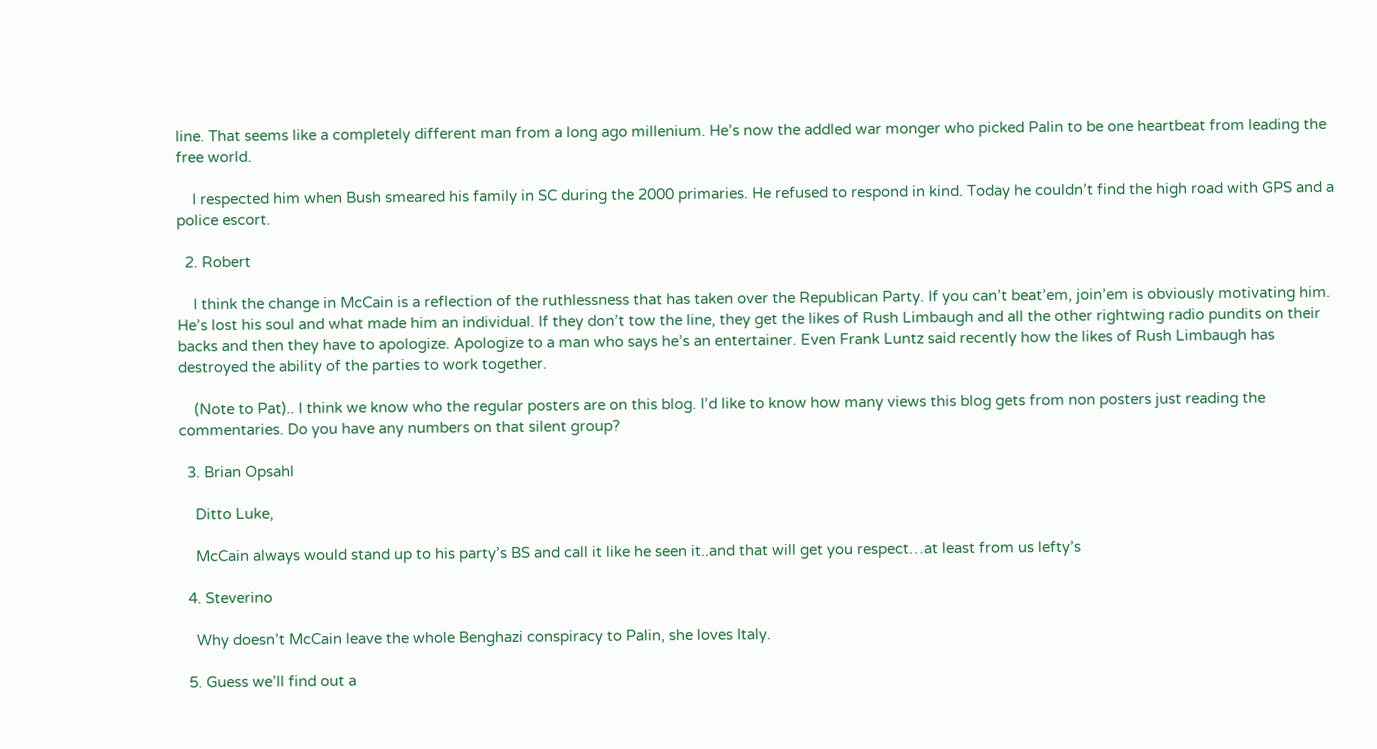line. That seems like a completely different man from a long ago millenium. He’s now the addled war monger who picked Palin to be one heartbeat from leading the free world.

    I respected him when Bush smeared his family in SC during the 2000 primaries. He refused to respond in kind. Today he couldn’t find the high road with GPS and a police escort.

  2. Robert

    I think the change in McCain is a reflection of the ruthlessness that has taken over the Republican Party. If you can’t beat’em, join’em is obviously motivating him. He’s lost his soul and what made him an individual. If they don’t tow the line, they get the likes of Rush Limbaugh and all the other rightwing radio pundits on their backs and then they have to apologize. Apologize to a man who says he’s an entertainer. Even Frank Luntz said recently how the likes of Rush Limbaugh has destroyed the ability of the parties to work together.

    (Note to Pat).. I think we know who the regular posters are on this blog. I’d like to know how many views this blog gets from non posters just reading the commentaries. Do you have any numbers on that silent group?

  3. Brian Opsahl

    Ditto Luke,

    McCain always would stand up to his party’s BS and call it like he seen it..and that will get you respect…at least from us lefty’s

  4. Steverino

    Why doesn’t McCain leave the whole Benghazi conspiracy to Palin, she loves Italy.

  5. Guess we’ll find out a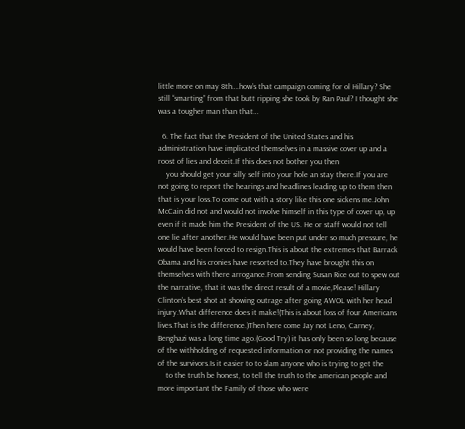little more on may 8th….how’s that campaign coming for ol Hillary? She still “smarting” from that butt ripping she took by Ran Paul? I thought she was a tougher man than that…

  6. The fact that the President of the United States and his administration have implicated themselves in a massive cover up and a roost of lies and deceit.If this does not bother you then
    you should get your silly self into your hole an stay there.If you are not going to report the hearings and headlines leading up to them then that is your loss.To come out with a story like this one sickens me.John McCain did not and would not involve himself in this type of cover up, up even if it made him the President of the US. He or staff would not tell one lie after another.He would have been put under so much pressure, he would have been forced to resign.This is about the extremes that Barrack Obama and his cronies have resorted to.They have brought this on themselves with there arrogance.From sending Susan Rice out to spew out the narrative, that it was the direct result of a movie,Please! Hillary Clinton’s best shot at showing outrage after going AWOL with her head injury.What difference does it make!(This is about loss of four Americans lives.That is the difference.)Then here come Jay not Leno, Carney, Benghazi was a long time ago.(Good Try) it has only been so long because of the withholding of requested information or not providing the names of the survivors.Is it easier to to slam anyone who is trying to get the
    to the truth be honest, to tell the truth to the american people and more important the Family of those who were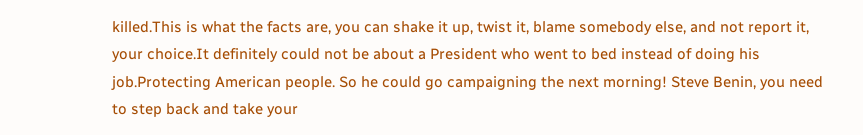killed.This is what the facts are, you can shake it up, twist it, blame somebody else, and not report it, your choice.It definitely could not be about a President who went to bed instead of doing his job.Protecting American people. So he could go campaigning the next morning! Steve Benin, you need to step back and take your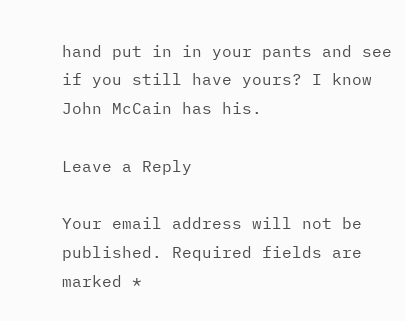hand put in in your pants and see if you still have yours? I know John McCain has his.

Leave a Reply

Your email address will not be published. Required fields are marked *